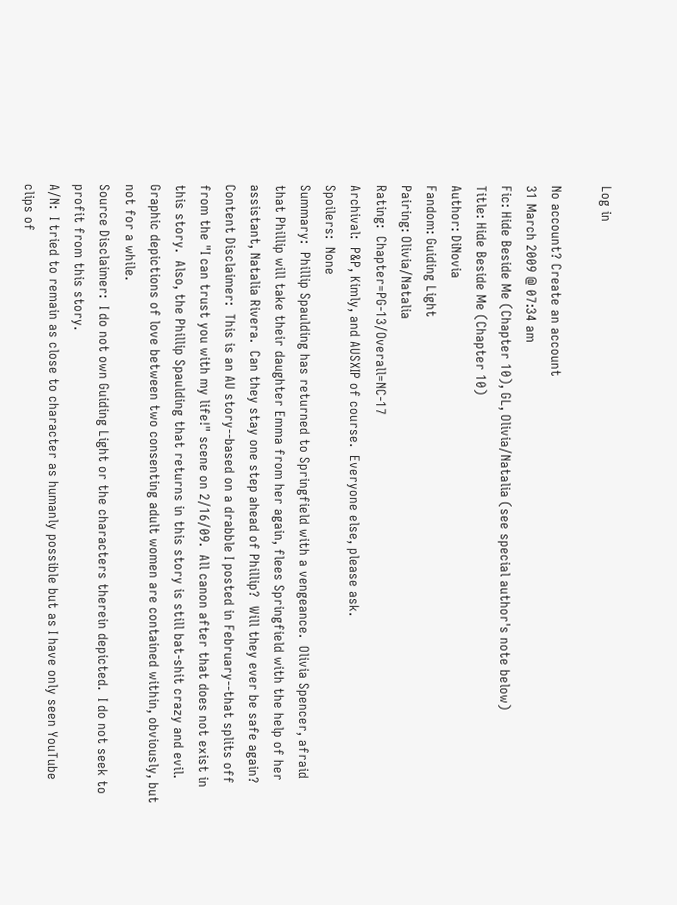Log in

No account? Create an account
31 March 2009 @ 07:34 am
Fic: Hide Beside Me (Chapter 10), GL, Olivia/Natalia (see special author's note below)
Title: Hide Beside Me (Chapter 10)
Author: DiNovia
Fandom: Guiding Light
Pairing: Olivia/Natalia
Rating:  Chapter=PG-13/Overall=NC-17
Archival:  P&P, Kimly, and AUSXIP of course.  Everyone else, please ask.
Spoilers:  None
Summary:  Phillip Spaulding has returned to Springfield with a vengeance.  Olivia Spencer, afraid that Phillip will take their daughter Emma from her again, flees Springfield with the help of her assistant, Natalia Rivera.  Can they stay one step ahead of Phillip?  Will they ever be safe again?
Content Disclaimer:  This is an AU story--based on a drabble I posted in February--that splits off from the "I can trust you with my life!" scene on 2/16/09.  All canon after that does not exist in this story.  Also, the Phillip Spaulding that returns in this story is still bat-shit crazy and evil. Graphic depictions of love between two consenting adult women are contained within, obviously, but not for a while.
Source Disclaimer:  I do not own Guiding Light or the characters therein depicted.  I do not seek to profit from this story.
A/N:  I tried to remain as close to character as humanly possible but as I have only seen YouTube clips of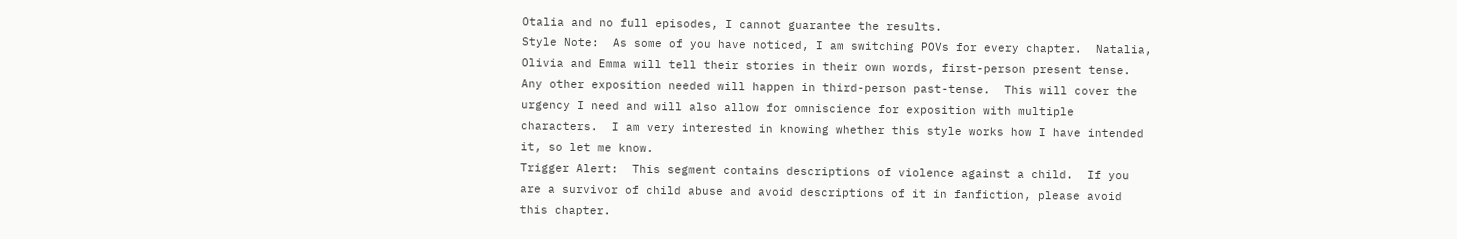Otalia and no full episodes, I cannot guarantee the results.
Style Note:  As some of you have noticed, I am switching POVs for every chapter.  Natalia, Olivia and Emma will tell their stories in their own words, first-person present tense.  Any other exposition needed will happen in third-person past-tense.  This will cover the urgency I need and will also allow for omniscience for exposition with multiple characters.  I am very interested in knowing whether this style works how I have intended it, so let me know.
Trigger Alert:  This segment contains descriptions of violence against a child.  If you are a survivor of child abuse and avoid descriptions of it in fanfiction, please avoid this chapter.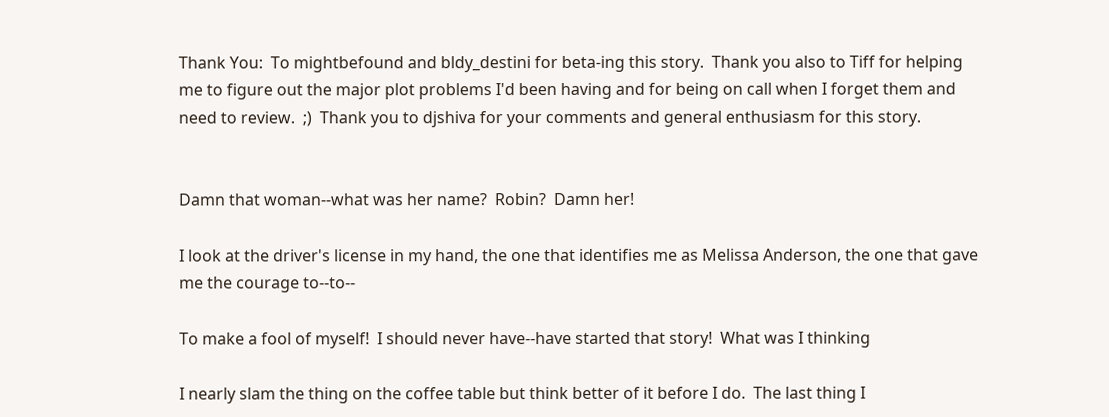Thank You:  To mightbefound and bldy_destini for beta-ing this story.  Thank you also to Tiff for helping me to figure out the major plot problems I'd been having and for being on call when I forget them and need to review.  ;)  Thank you to djshiva for your comments and general enthusiasm for this story.


Damn that woman--what was her name?  Robin?  Damn her!

I look at the driver's license in my hand, the one that identifies me as Melissa Anderson, the one that gave me the courage to--to--

To make a fool of myself!  I should never have--have started that story!  What was I thinking

I nearly slam the thing on the coffee table but think better of it before I do.  The last thing I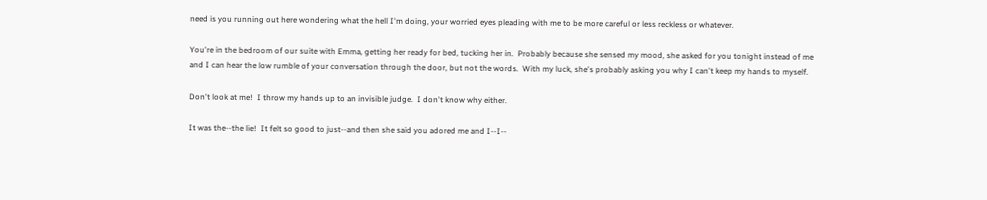need is you running out here wondering what the hell I'm doing, your worried eyes pleading with me to be more careful or less reckless or whatever.

You're in the bedroom of our suite with Emma, getting her ready for bed, tucking her in.  Probably because she sensed my mood, she asked for you tonight instead of me and I can hear the low rumble of your conversation through the door, but not the words.  With my luck, she's probably asking you why I can't keep my hands to myself.

Don't look at me!  I throw my hands up to an invisible judge.  I don't know why either.

It was the--the lie!  It felt so good to just--and then she said you adored me and I--I--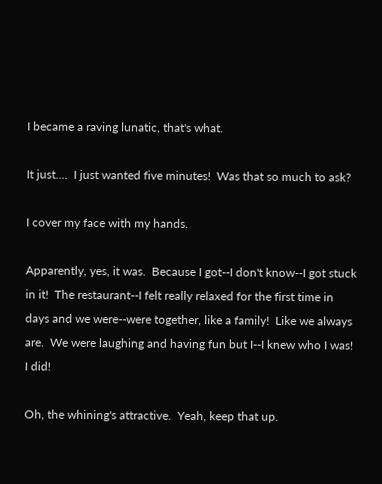I became a raving lunatic, that's what.

It just....  I just wanted five minutes!  Was that so much to ask?

I cover my face with my hands.

Apparently, yes, it was.  Because I got--I don't know--I got stuck in it!  The restaurant--I felt really relaxed for the first time in days and we were--were together, like a family!  Like we always are.  We were laughing and having fun but I--I knew who I was!  I did!

Oh, the whining's attractive.  Yeah, keep that up.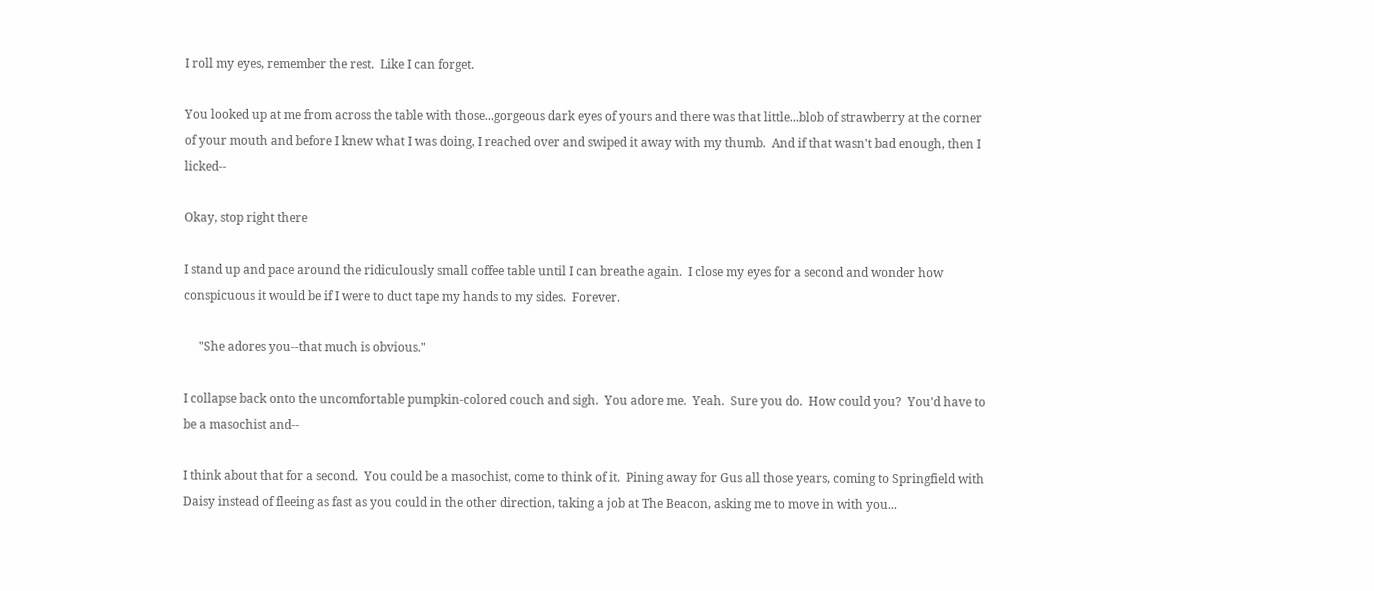I roll my eyes, remember the rest.  Like I can forget.

You looked up at me from across the table with those...gorgeous dark eyes of yours and there was that little...blob of strawberry at the corner of your mouth and before I knew what I was doing, I reached over and swiped it away with my thumb.  And if that wasn't bad enough, then I licked--

Okay, stop right there

I stand up and pace around the ridiculously small coffee table until I can breathe again.  I close my eyes for a second and wonder how conspicuous it would be if I were to duct tape my hands to my sides.  Forever.

     "She adores you--that much is obvious."

I collapse back onto the uncomfortable pumpkin-colored couch and sigh.  You adore me.  Yeah.  Sure you do.  How could you?  You'd have to be a masochist and--

I think about that for a second.  You could be a masochist, come to think of it.  Pining away for Gus all those years, coming to Springfield with Daisy instead of fleeing as fast as you could in the other direction, taking a job at The Beacon, asking me to move in with you...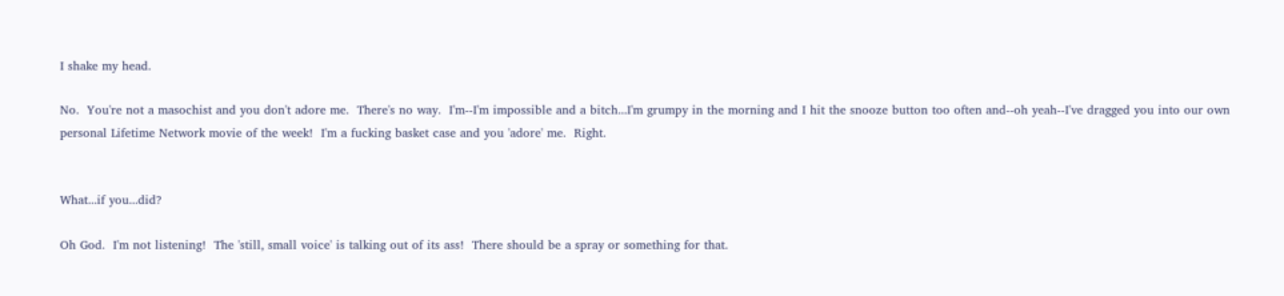I shake my head.

No.  You're not a masochist and you don't adore me.  There's no way.  I'm--I'm impossible and a bitch...I'm grumpy in the morning and I hit the snooze button too often and--oh yeah--I've dragged you into our own personal Lifetime Network movie of the week!  I'm a fucking basket case and you 'adore' me.  Right.


What...if you...did?

Oh God.  I'm not listening!  The 'still, small voice' is talking out of its ass!  There should be a spray or something for that.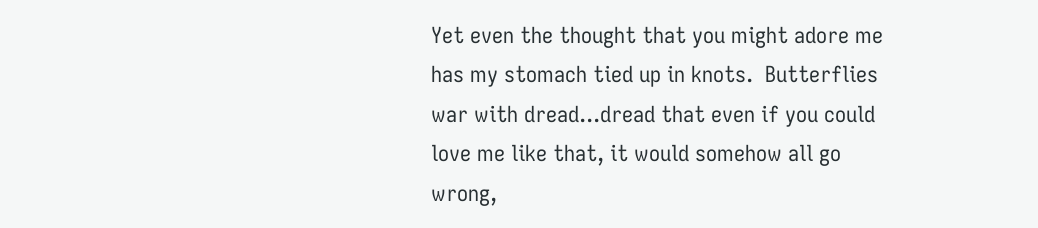Yet even the thought that you might adore me has my stomach tied up in knots.  Butterflies war with dread...dread that even if you could love me like that, it would somehow all go wrong,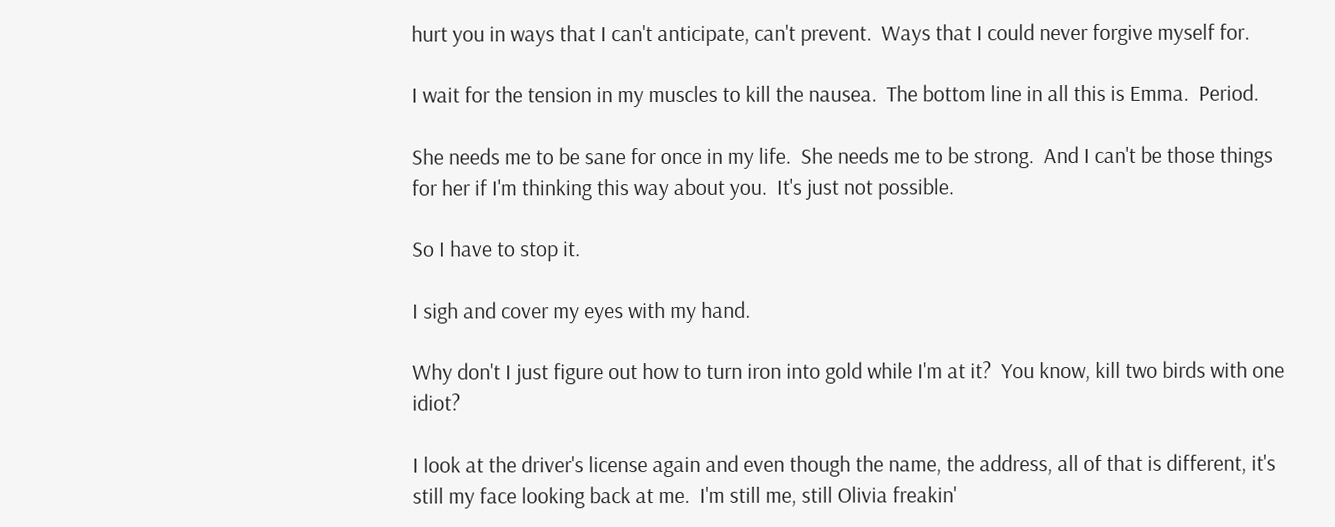hurt you in ways that I can't anticipate, can't prevent.  Ways that I could never forgive myself for.

I wait for the tension in my muscles to kill the nausea.  The bottom line in all this is Emma.  Period.

She needs me to be sane for once in my life.  She needs me to be strong.  And I can't be those things for her if I'm thinking this way about you.  It's just not possible.

So I have to stop it.

I sigh and cover my eyes with my hand.

Why don't I just figure out how to turn iron into gold while I'm at it?  You know, kill two birds with one idiot?

I look at the driver's license again and even though the name, the address, all of that is different, it's still my face looking back at me.  I'm still me, still Olivia freakin'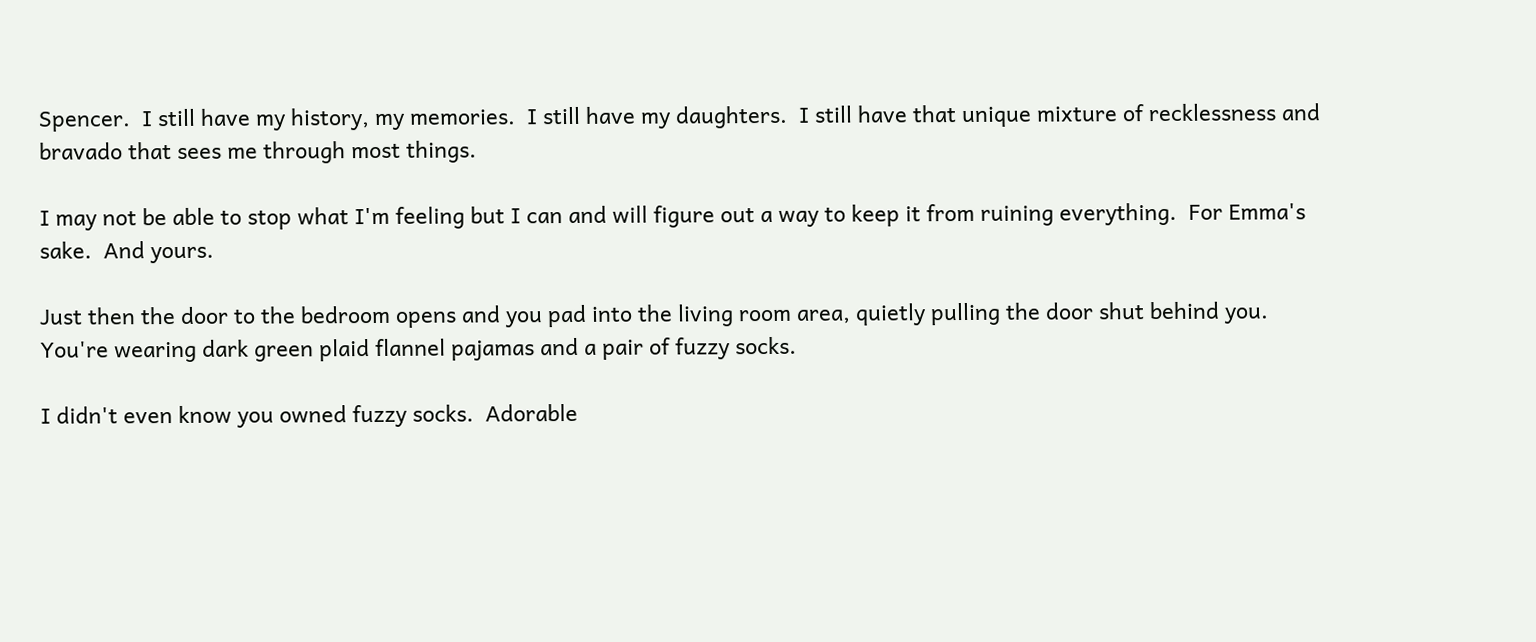Spencer.  I still have my history, my memories.  I still have my daughters.  I still have that unique mixture of recklessness and bravado that sees me through most things.

I may not be able to stop what I'm feeling but I can and will figure out a way to keep it from ruining everything.  For Emma's sake.  And yours.

Just then the door to the bedroom opens and you pad into the living room area, quietly pulling the door shut behind you.  You're wearing dark green plaid flannel pajamas and a pair of fuzzy socks.

I didn't even know you owned fuzzy socks.  Adorable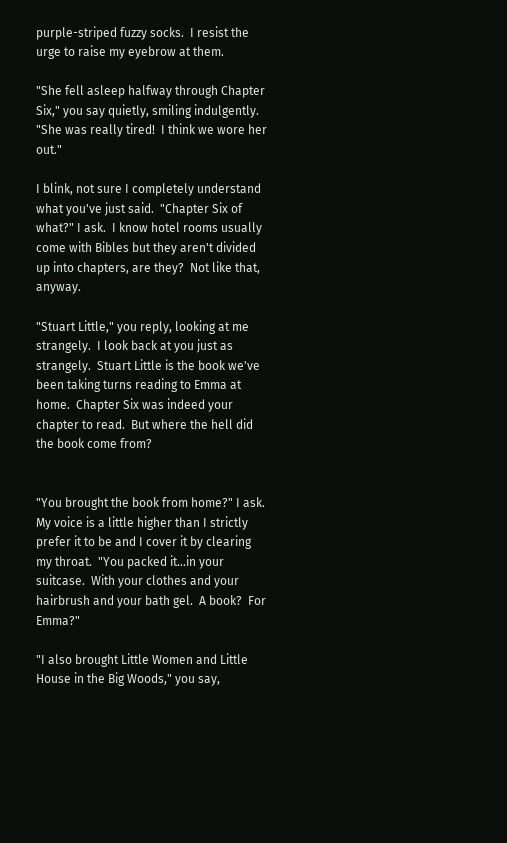purple-striped fuzzy socks.  I resist the urge to raise my eyebrow at them.

"She fell asleep halfway through Chapter Six," you say quietly, smiling indulgently.  "She was really tired!  I think we wore her out."

I blink, not sure I completely understand what you've just said.  "Chapter Six of what?" I ask.  I know hotel rooms usually come with Bibles but they aren't divided up into chapters, are they?  Not like that, anyway.

"Stuart Little," you reply, looking at me strangely.  I look back at you just as strangely.  Stuart Little is the book we've been taking turns reading to Emma at home.  Chapter Six was indeed your chapter to read.  But where the hell did the book come from?


"You brought the book from home?" I ask.  My voice is a little higher than I strictly prefer it to be and I cover it by clearing my throat.  "You packed it...in your suitcase.  With your clothes and your hairbrush and your bath gel.  A book?  For Emma?"

"I also brought Little Women and Little House in the Big Woods," you say,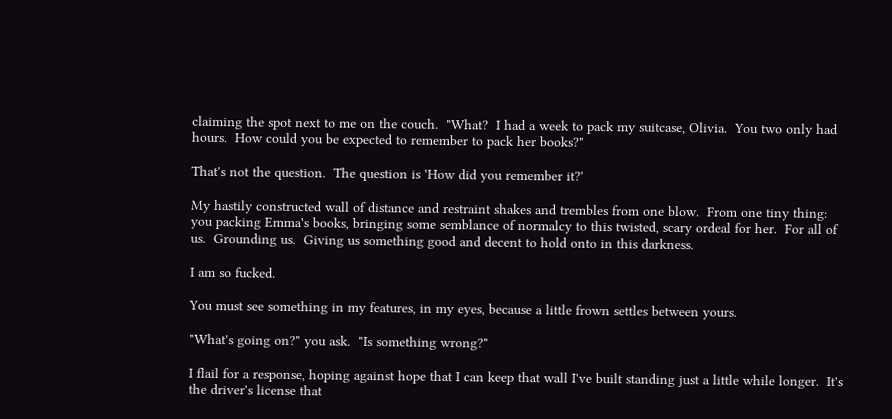claiming the spot next to me on the couch.  "What?  I had a week to pack my suitcase, Olivia.  You two only had hours.  How could you be expected to remember to pack her books?"

That's not the question.  The question is 'How did you remember it?'

My hastily constructed wall of distance and restraint shakes and trembles from one blow.  From one tiny thing: you packing Emma's books, bringing some semblance of normalcy to this twisted, scary ordeal for her.  For all of us.  Grounding us.  Giving us something good and decent to hold onto in this darkness.

I am so fucked.

You must see something in my features, in my eyes, because a little frown settles between yours.

"What's going on?" you ask.  "Is something wrong?"

I flail for a response, hoping against hope that I can keep that wall I've built standing just a little while longer.  It's the driver's license that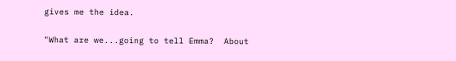gives me the idea.

"What are we...going to tell Emma?  About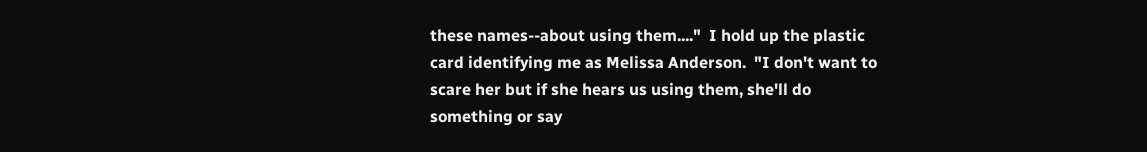these names--about using them...."  I hold up the plastic card identifying me as Melissa Anderson.  "I don't want to scare her but if she hears us using them, she'll do something or say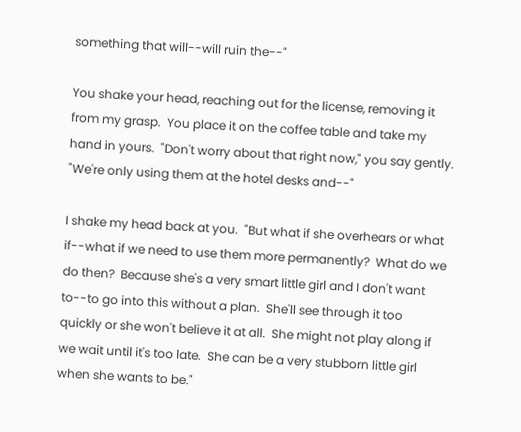something that will--will ruin the--"

You shake your head, reaching out for the license, removing it from my grasp.  You place it on the coffee table and take my hand in yours.  "Don't worry about that right now," you say gently.  "We're only using them at the hotel desks and--"

I shake my head back at you.  "But what if she overhears or what if--what if we need to use them more permanently?  What do we do then?  Because she's a very smart little girl and I don't want to--to go into this without a plan.  She'll see through it too quickly or she won't believe it at all.  She might not play along if we wait until it's too late.  She can be a very stubborn little girl when she wants to be."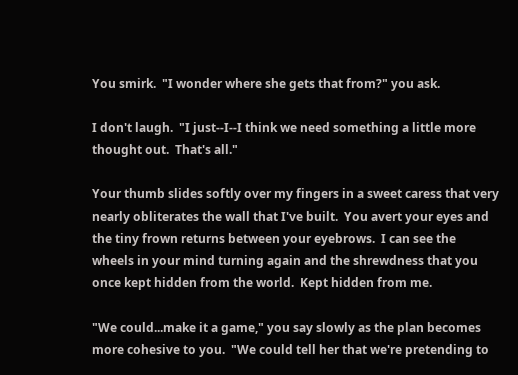You smirk.  "I wonder where she gets that from?" you ask.

I don't laugh.  "I just--I--I think we need something a little more thought out.  That's all."

Your thumb slides softly over my fingers in a sweet caress that very nearly obliterates the wall that I've built.  You avert your eyes and the tiny frown returns between your eyebrows.  I can see the wheels in your mind turning again and the shrewdness that you once kept hidden from the world.  Kept hidden from me.

"We could...make it a game," you say slowly as the plan becomes more cohesive to you.  "We could tell her that we're pretending to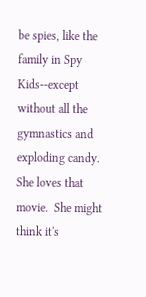be spies, like the family in Spy Kids--except without all the gymnastics and exploding candy.  She loves that movie.  She might think it's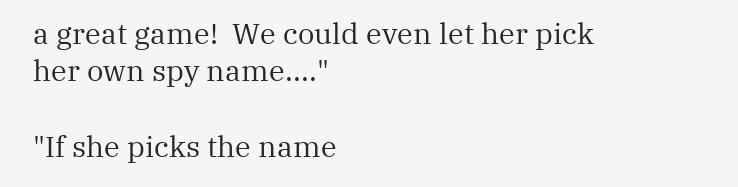a great game!  We could even let her pick her own spy name...."

"If she picks the name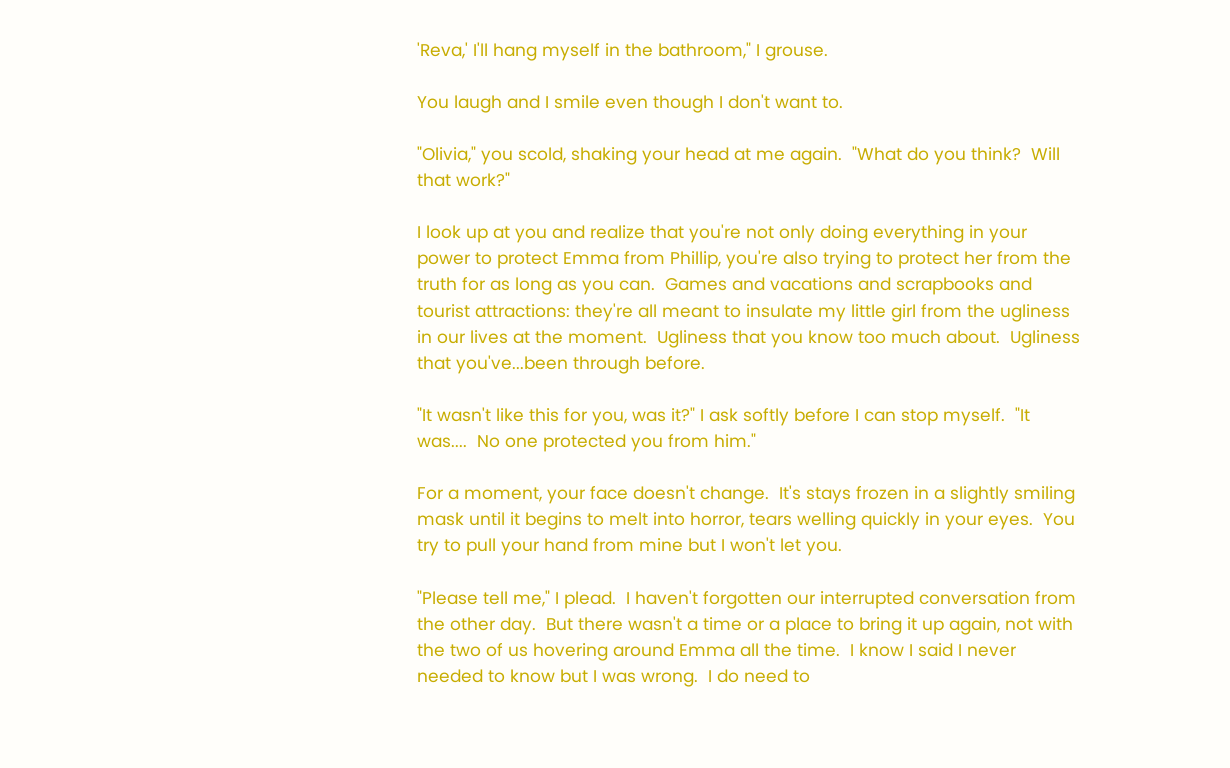'Reva,' I'll hang myself in the bathroom," I grouse.

You laugh and I smile even though I don't want to.

"Olivia," you scold, shaking your head at me again.  "What do you think?  Will that work?"

I look up at you and realize that you're not only doing everything in your power to protect Emma from Phillip, you're also trying to protect her from the truth for as long as you can.  Games and vacations and scrapbooks and tourist attractions: they're all meant to insulate my little girl from the ugliness in our lives at the moment.  Ugliness that you know too much about.  Ugliness that you've...been through before.

"It wasn't like this for you, was it?" I ask softly before I can stop myself.  "It was....  No one protected you from him."

For a moment, your face doesn't change.  It's stays frozen in a slightly smiling mask until it begins to melt into horror, tears welling quickly in your eyes.  You try to pull your hand from mine but I won't let you.

"Please tell me," I plead.  I haven't forgotten our interrupted conversation from the other day.  But there wasn't a time or a place to bring it up again, not with the two of us hovering around Emma all the time.  I know I said I never needed to know but I was wrong.  I do need to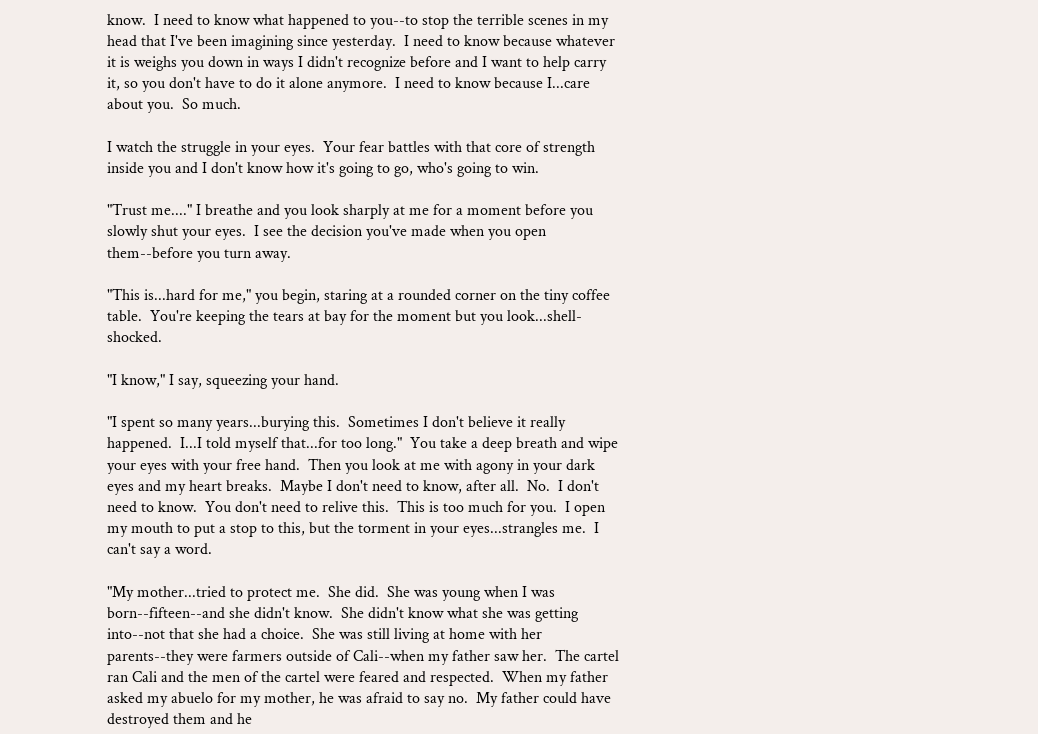know.  I need to know what happened to you--to stop the terrible scenes in my head that I've been imagining since yesterday.  I need to know because whatever it is weighs you down in ways I didn't recognize before and I want to help carry it, so you don't have to do it alone anymore.  I need to know because I...care about you.  So much.

I watch the struggle in your eyes.  Your fear battles with that core of strength inside you and I don't know how it's going to go, who's going to win.

"Trust me...." I breathe and you look sharply at me for a moment before you slowly shut your eyes.  I see the decision you've made when you open them--before you turn away.

"This is...hard for me," you begin, staring at a rounded corner on the tiny coffee table.  You're keeping the tears at bay for the moment but you look...shell-shocked.

"I know," I say, squeezing your hand.

"I spent so many years...burying this.  Sometimes I don't believe it really happened.  I...I told myself that...for too long."  You take a deep breath and wipe your eyes with your free hand.  Then you look at me with agony in your dark eyes and my heart breaks.  Maybe I don't need to know, after all.  No.  I don't need to know.  You don't need to relive this.  This is too much for you.  I open my mouth to put a stop to this, but the torment in your eyes...strangles me.  I can't say a word.

"My mother...tried to protect me.  She did.  She was young when I was born--fifteen--and she didn't know.  She didn't know what she was getting into--not that she had a choice.  She was still living at home with her parents--they were farmers outside of Cali--when my father saw her.  The cartel ran Cali and the men of the cartel were feared and respected.  When my father asked my abuelo for my mother, he was afraid to say no.  My father could have destroyed them and he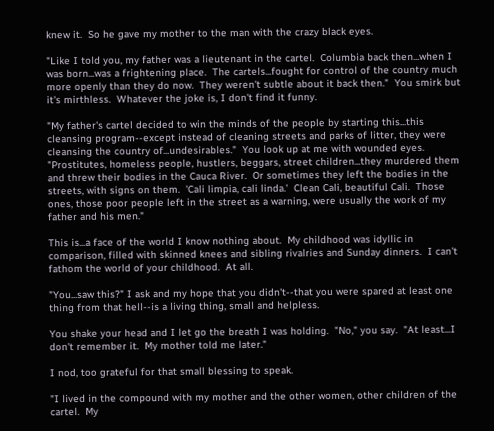knew it.  So he gave my mother to the man with the crazy black eyes.

"Like I told you, my father was a lieutenant in the cartel.  Columbia back then...when I was born...was a frightening place.  The cartels...fought for control of the country much more openly than they do now.  They weren't subtle about it back then."  You smirk but it's mirthless.  Whatever the joke is, I don't find it funny.

"My father's cartel decided to win the minds of the people by starting this...this cleansing program--except instead of cleaning streets and parks of litter, they were cleansing the country of...undesirables."  You look up at me with wounded eyes.  "Prostitutes, homeless people, hustlers, beggars, street children...they murdered them and threw their bodies in the Cauca River.  Or sometimes they left the bodies in the streets, with signs on them.  'Cali limpia, cali linda.'  Clean Cali, beautiful Cali.  Those ones, those poor people left in the street as a warning, were usually the work of my father and his men."

This is...a face of the world I know nothing about.  My childhood was idyllic in comparison, filled with skinned knees and sibling rivalries and Sunday dinners.  I can't fathom the world of your childhood.  At all.

"You...saw this?" I ask and my hope that you didn't--that you were spared at least one thing from that hell--is a living thing, small and helpless.

You shake your head and I let go the breath I was holding.  "No," you say.  "At least...I don't remember it.  My mother told me later."

I nod, too grateful for that small blessing to speak.

"I lived in the compound with my mother and the other women, other children of the cartel.  My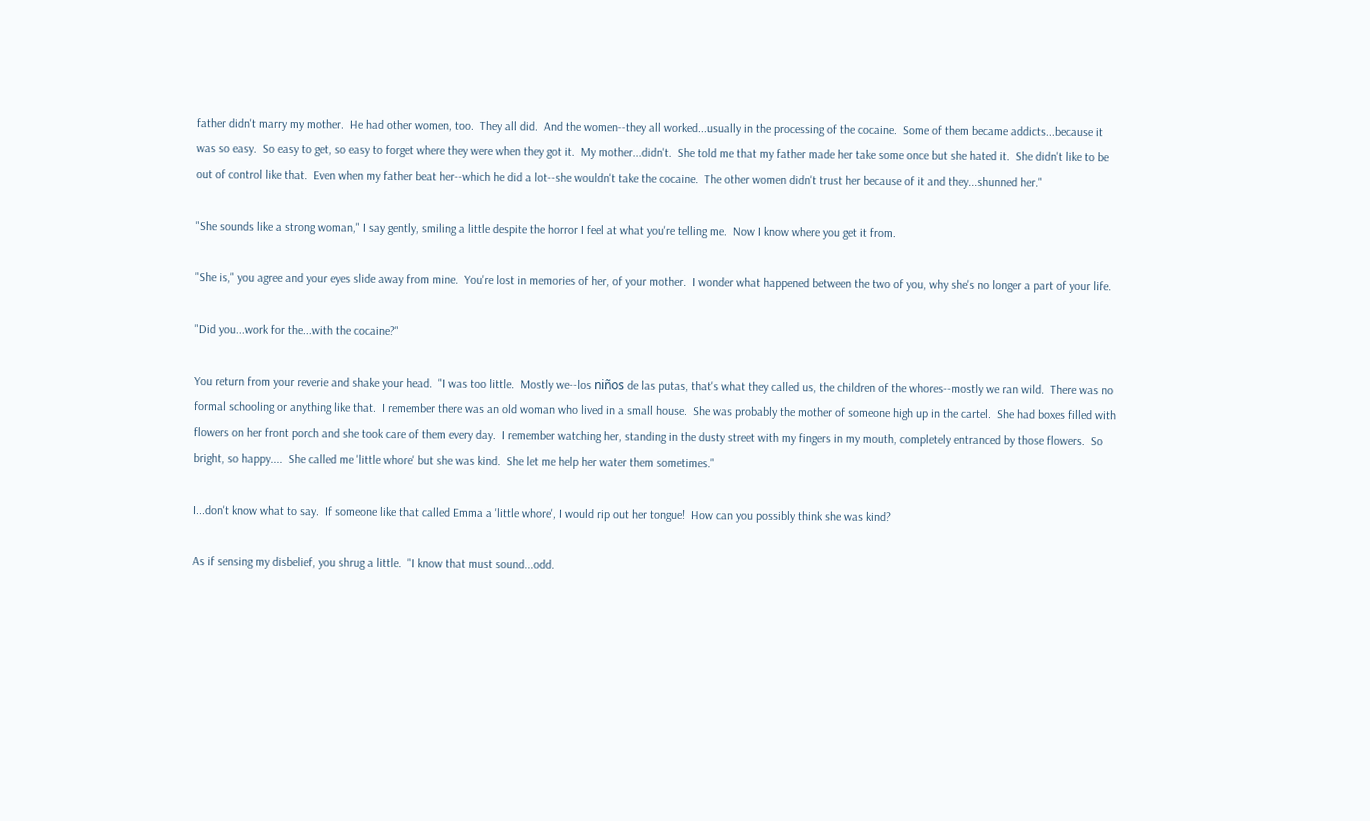father didn't marry my mother.  He had other women, too.  They all did.  And the women--they all worked...usually in the processing of the cocaine.  Some of them became addicts...because it was so easy.  So easy to get, so easy to forget where they were when they got it.  My mother...didn't.  She told me that my father made her take some once but she hated it.  She didn't like to be out of control like that.  Even when my father beat her--which he did a lot--she wouldn't take the cocaine.  The other women didn't trust her because of it and they...shunned her."

"She sounds like a strong woman," I say gently, smiling a little despite the horror I feel at what you're telling me.  Now I know where you get it from.

"She is," you agree and your eyes slide away from mine.  You're lost in memories of her, of your mother.  I wonder what happened between the two of you, why she's no longer a part of your life.

"Did you...work for the...with the cocaine?"

You return from your reverie and shake your head.  "I was too little.  Mostly we--los niños de las putas, that's what they called us, the children of the whores--mostly we ran wild.  There was no formal schooling or anything like that.  I remember there was an old woman who lived in a small house.  She was probably the mother of someone high up in the cartel.  She had boxes filled with flowers on her front porch and she took care of them every day.  I remember watching her, standing in the dusty street with my fingers in my mouth, completely entranced by those flowers.  So bright, so happy....  She called me 'little whore' but she was kind.  She let me help her water them sometimes."

I...don't know what to say.  If someone like that called Emma a 'little whore', I would rip out her tongue!  How can you possibly think she was kind?

As if sensing my disbelief, you shrug a little.  "I know that must sound...odd.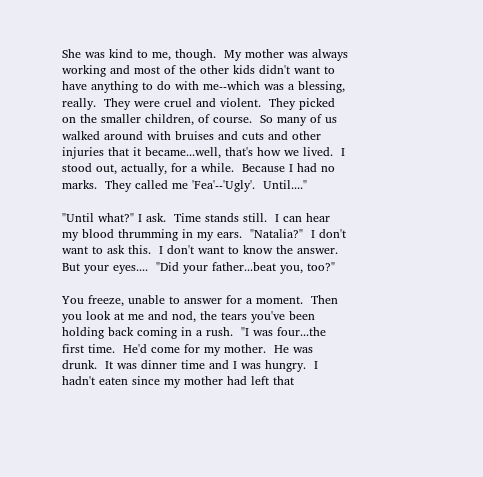She was kind to me, though.  My mother was always working and most of the other kids didn't want to have anything to do with me--which was a blessing, really.  They were cruel and violent.  They picked on the smaller children, of course.  So many of us walked around with bruises and cuts and other injuries that it became...well, that's how we lived.  I stood out, actually, for a while.  Because I had no marks.  They called me 'Fea'--'Ugly'.  Until...."

"Until what?" I ask.  Time stands still.  I can hear my blood thrumming in my ears.  "Natalia?"  I don't want to ask this.  I don't want to know the answer.  But your eyes....  "Did your father...beat you, too?"

You freeze, unable to answer for a moment.  Then you look at me and nod, the tears you've been holding back coming in a rush.  "I was four...the first time.  He'd come for my mother.  He was drunk.  It was dinner time and I was hungry.  I hadn't eaten since my mother had left that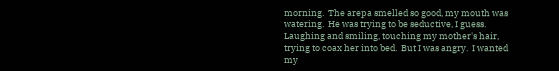morning.  The arepa smelled so good, my mouth was watering.  He was trying to be seductive, I guess.  Laughing and smiling, touching my mother's hair, trying to coax her into bed.  But I was angry.  I wanted my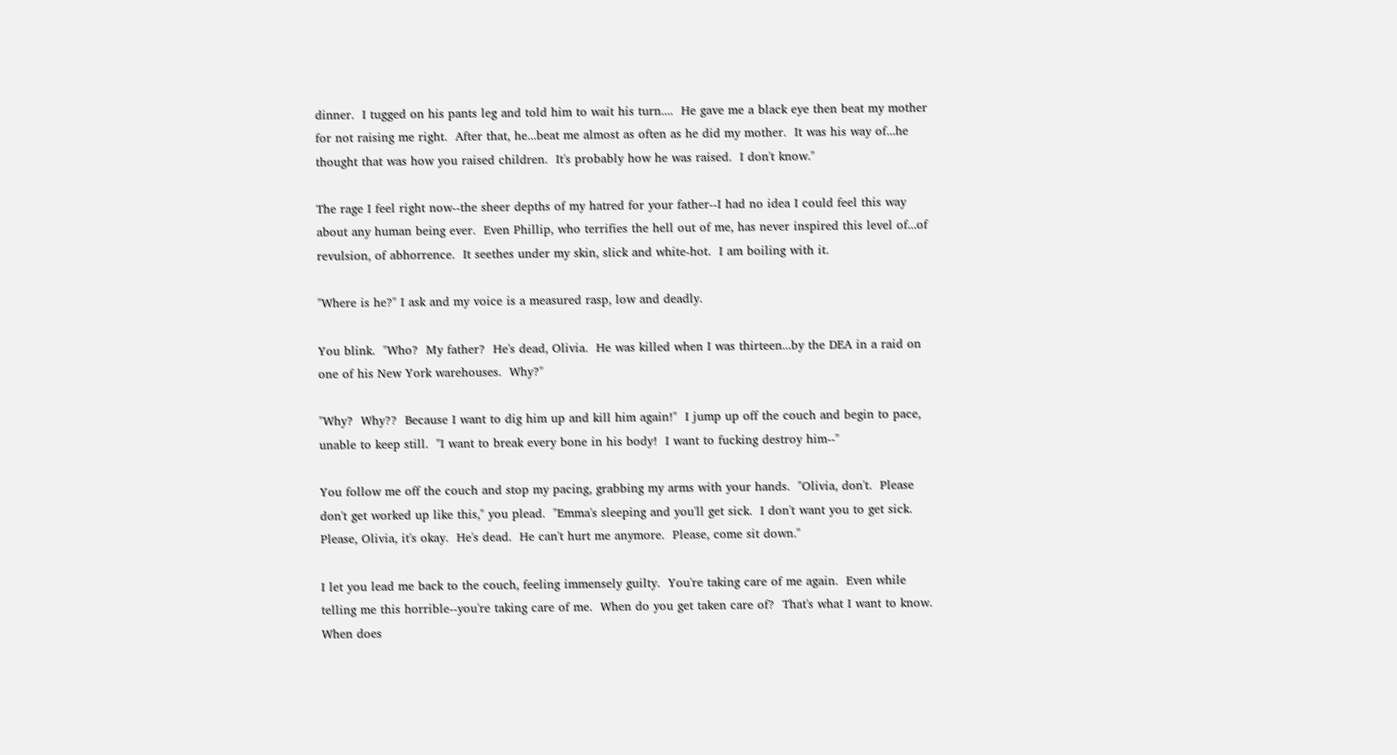dinner.  I tugged on his pants leg and told him to wait his turn....  He gave me a black eye then beat my mother for not raising me right.  After that, he...beat me almost as often as he did my mother.  It was his way of...he thought that was how you raised children.  It's probably how he was raised.  I don't know."

The rage I feel right now--the sheer depths of my hatred for your father--I had no idea I could feel this way about any human being ever.  Even Phillip, who terrifies the hell out of me, has never inspired this level of...of revulsion, of abhorrence.  It seethes under my skin, slick and white-hot.  I am boiling with it.

"Where is he?" I ask and my voice is a measured rasp, low and deadly.

You blink.  "Who?  My father?  He's dead, Olivia.  He was killed when I was thirteen...by the DEA in a raid on one of his New York warehouses.  Why?"

"Why?  Why??  Because I want to dig him up and kill him again!"  I jump up off the couch and begin to pace, unable to keep still.  "I want to break every bone in his body!  I want to fucking destroy him--"

You follow me off the couch and stop my pacing, grabbing my arms with your hands.  "Olivia, don't.  Please don't get worked up like this," you plead.  "Emma's sleeping and you'll get sick.  I don't want you to get sick.  Please, Olivia, it's okay.  He's dead.  He can't hurt me anymore.  Please, come sit down."

I let you lead me back to the couch, feeling immensely guilty.  You're taking care of me again.  Even while telling me this horrible--you're taking care of me.  When do you get taken care of?  That's what I want to know.  When does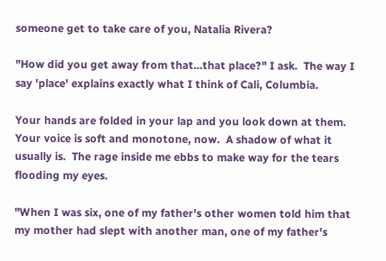someone get to take care of you, Natalia Rivera?

"How did you get away from that...that place?" I ask.  The way I say 'place' explains exactly what I think of Cali, Columbia.

Your hands are folded in your lap and you look down at them.  Your voice is soft and monotone, now.  A shadow of what it usually is.  The rage inside me ebbs to make way for the tears flooding my eyes.

"When I was six, one of my father's other women told him that my mother had slept with another man, one of my father's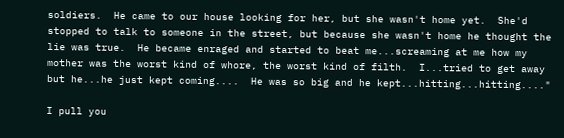soldiers.  He came to our house looking for her, but she wasn't home yet.  She'd stopped to talk to someone in the street, but because she wasn't home he thought the lie was true.  He became enraged and started to beat me...screaming at me how my mother was the worst kind of whore, the worst kind of filth.  I...tried to get away but he...he just kept coming....  He was so big and he kept...hitting...hitting...."

I pull you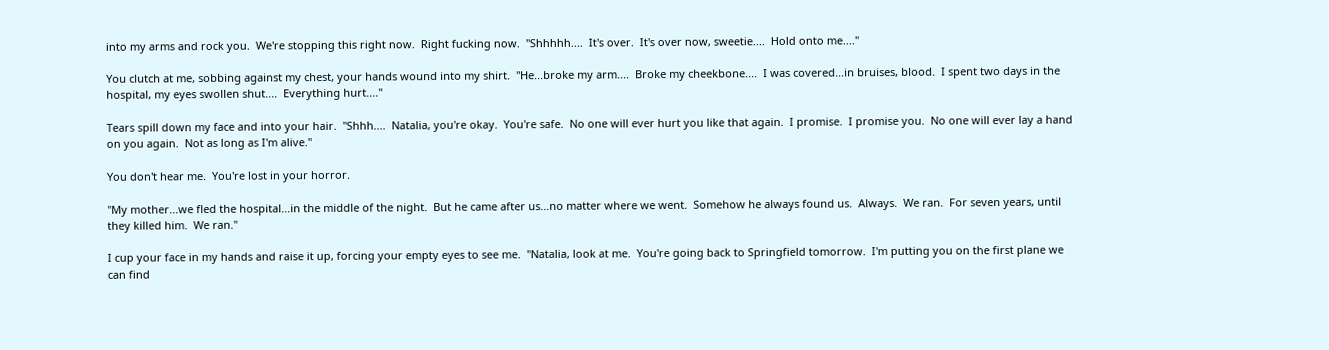into my arms and rock you.  We're stopping this right now.  Right fucking now.  "Shhhhh....  It's over.  It's over now, sweetie....  Hold onto me...."

You clutch at me, sobbing against my chest, your hands wound into my shirt.  "He...broke my arm....  Broke my cheekbone....  I was covered...in bruises, blood.  I spent two days in the hospital, my eyes swollen shut....  Everything hurt...."

Tears spill down my face and into your hair.  "Shhh....  Natalia, you're okay.  You're safe.  No one will ever hurt you like that again.  I promise.  I promise you.  No one will ever lay a hand on you again.  Not as long as I'm alive."

You don't hear me.  You're lost in your horror.

"My mother...we fled the hospital...in the middle of the night.  But he came after us...no matter where we went.  Somehow he always found us.  Always.  We ran.  For seven years, until they killed him.  We ran."

I cup your face in my hands and raise it up, forcing your empty eyes to see me.  "Natalia, look at me.  You're going back to Springfield tomorrow.  I'm putting you on the first plane we can find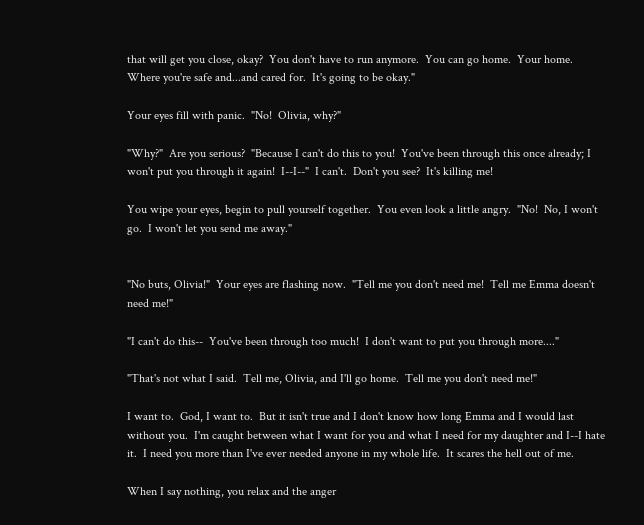that will get you close, okay?  You don't have to run anymore.  You can go home.  Your home.  Where you're safe and...and cared for.  It's going to be okay."

Your eyes fill with panic.  "No!  Olivia, why?"

"Why?"  Are you serious?  "Because I can't do this to you!  You've been through this once already; I won't put you through it again!  I--I--"  I can't.  Don't you see?  It's killing me!

You wipe your eyes, begin to pull yourself together.  You even look a little angry.  "No!  No, I won't go.  I won't let you send me away."


"No buts, Olivia!"  Your eyes are flashing now.  "Tell me you don't need me!  Tell me Emma doesn't need me!"

"I can't do this--  You've been through too much!  I don't want to put you through more...."

"That's not what I said.  Tell me, Olivia, and I'll go home.  Tell me you don't need me!"

I want to.  God, I want to.  But it isn't true and I don't know how long Emma and I would last without you.  I'm caught between what I want for you and what I need for my daughter and I--I hate it.  I need you more than I've ever needed anyone in my whole life.  It scares the hell out of me.

When I say nothing, you relax and the anger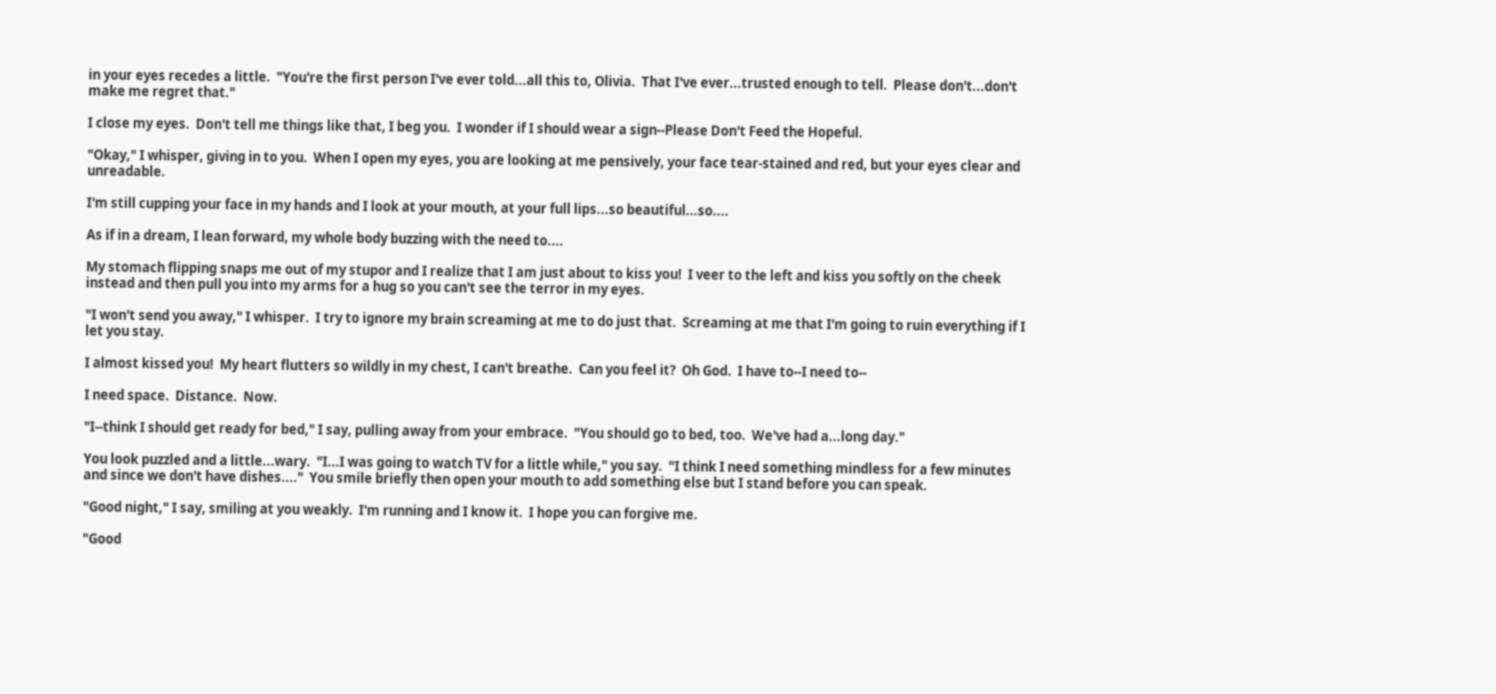in your eyes recedes a little.  "You're the first person I've ever told...all this to, Olivia.  That I've ever...trusted enough to tell.  Please don't...don't make me regret that."

I close my eyes.  Don't tell me things like that, I beg you.  I wonder if I should wear a sign--Please Don't Feed the Hopeful.

"Okay," I whisper, giving in to you.  When I open my eyes, you are looking at me pensively, your face tear-stained and red, but your eyes clear and unreadable.

I'm still cupping your face in my hands and I look at your mouth, at your full lips...so beautiful...so....

As if in a dream, I lean forward, my whole body buzzing with the need to....

My stomach flipping snaps me out of my stupor and I realize that I am just about to kiss you!  I veer to the left and kiss you softly on the cheek instead and then pull you into my arms for a hug so you can't see the terror in my eyes.

"I won't send you away," I whisper.  I try to ignore my brain screaming at me to do just that.  Screaming at me that I'm going to ruin everything if I let you stay.

I almost kissed you!  My heart flutters so wildly in my chest, I can't breathe.  Can you feel it?  Oh God.  I have to--I need to--

I need space.  Distance.  Now.

"I--think I should get ready for bed," I say, pulling away from your embrace.  "You should go to bed, too.  We've had a...long day."

You look puzzled and a little...wary.  "I...I was going to watch TV for a little while," you say.  "I think I need something mindless for a few minutes and since we don't have dishes...."  You smile briefly then open your mouth to add something else but I stand before you can speak.

"Good night," I say, smiling at you weakly.  I'm running and I know it.  I hope you can forgive me.

"Good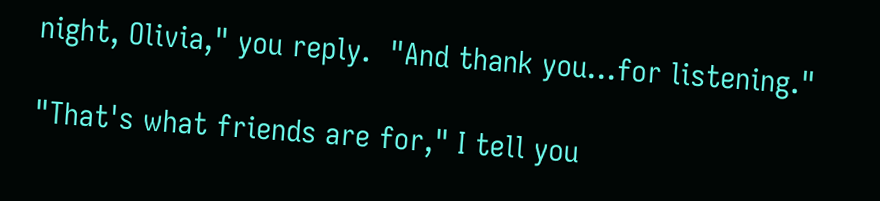night, Olivia," you reply.  "And thank you...for listening."

"That's what friends are for," I tell you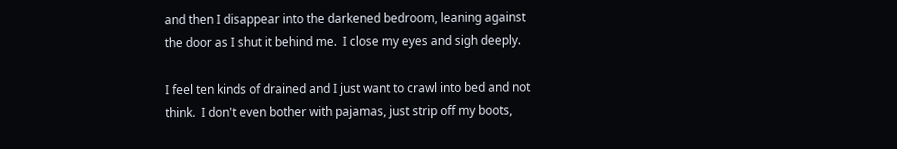and then I disappear into the darkened bedroom, leaning against the door as I shut it behind me.  I close my eyes and sigh deeply.

I feel ten kinds of drained and I just want to crawl into bed and not think.  I don't even bother with pajamas, just strip off my boots,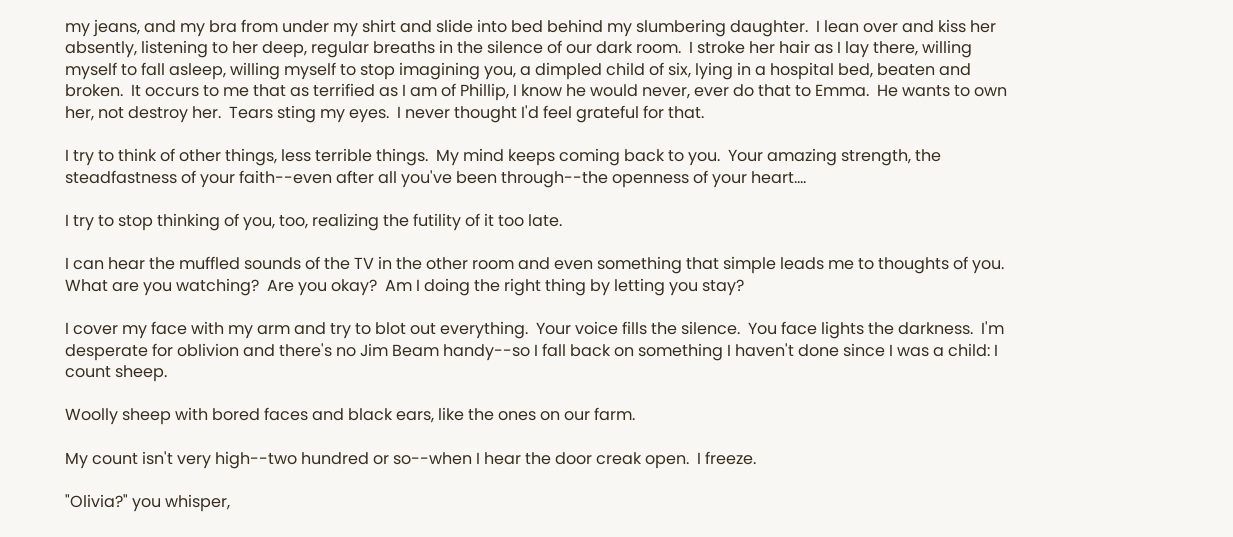my jeans, and my bra from under my shirt and slide into bed behind my slumbering daughter.  I lean over and kiss her absently, listening to her deep, regular breaths in the silence of our dark room.  I stroke her hair as I lay there, willing myself to fall asleep, willing myself to stop imagining you, a dimpled child of six, lying in a hospital bed, beaten and broken.  It occurs to me that as terrified as I am of Phillip, I know he would never, ever do that to Emma.  He wants to own her, not destroy her.  Tears sting my eyes.  I never thought I'd feel grateful for that.

I try to think of other things, less terrible things.  My mind keeps coming back to you.  Your amazing strength, the steadfastness of your faith--even after all you've been through--the openness of your heart....

I try to stop thinking of you, too, realizing the futility of it too late.

I can hear the muffled sounds of the TV in the other room and even something that simple leads me to thoughts of you.  What are you watching?  Are you okay?  Am I doing the right thing by letting you stay?

I cover my face with my arm and try to blot out everything.  Your voice fills the silence.  You face lights the darkness.  I'm desperate for oblivion and there's no Jim Beam handy--so I fall back on something I haven't done since I was a child: I count sheep.

Woolly sheep with bored faces and black ears, like the ones on our farm.

My count isn't very high--two hundred or so--when I hear the door creak open.  I freeze.

"Olivia?" you whisper,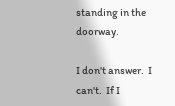standing in the doorway.

I don't answer.  I can't.  If I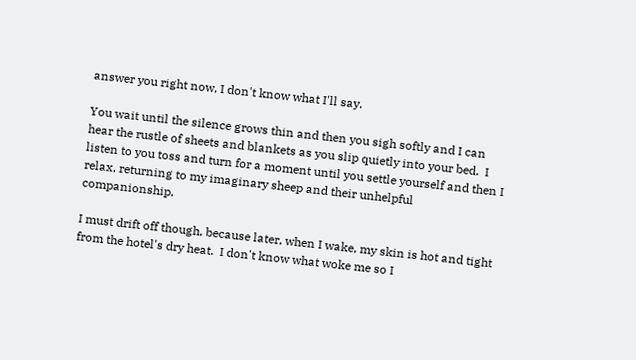answer you right now, I don't know what I'll say.

You wait until the silence grows thin and then you sigh softly and I can hear the rustle of sheets and blankets as you slip quietly into your bed.  I listen to you toss and turn for a moment until you settle yourself and then I relax, returning to my imaginary sheep and their unhelpful companionship.

I must drift off though, because later, when I wake, my skin is hot and tight from the hotel's dry heat.  I don't know what woke me so I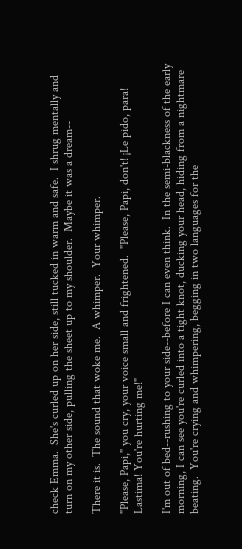check Emma.  She's curled up on her side, still tucked in warm and safe.  I shrug mentally and turn on my other side, pulling the sheet up to my shoulder.  Maybe it was a dream--

There it is.  The sound that woke me.  A whimper.  Your whimper.

"Please, Papi," you cry, your voice small and frightened.  "Please, Papi, don't! ¡Le pido, para! Lastima! You're hurting me!"

I'm out of bed--rushing to your side--before I can even think.  In the semi-blackness of the early morning, I can see you're curled into a tight knot, ducking your head, hiding from a nightmare beating.  You're crying and whimpering, begging in two languages for the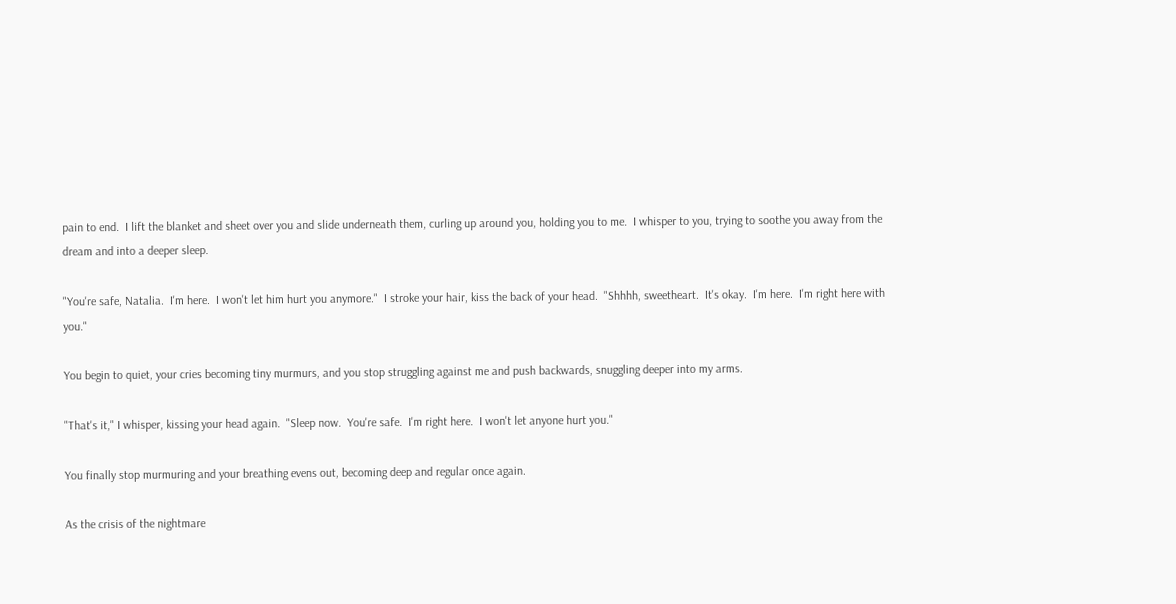pain to end.  I lift the blanket and sheet over you and slide underneath them, curling up around you, holding you to me.  I whisper to you, trying to soothe you away from the dream and into a deeper sleep.

"You're safe, Natalia.  I'm here.  I won't let him hurt you anymore."  I stroke your hair, kiss the back of your head.  "Shhhh, sweetheart.  It's okay.  I'm here.  I'm right here with you."

You begin to quiet, your cries becoming tiny murmurs, and you stop struggling against me and push backwards, snuggling deeper into my arms.

"That's it," I whisper, kissing your head again.  "Sleep now.  You're safe.  I'm right here.  I won't let anyone hurt you."

You finally stop murmuring and your breathing evens out, becoming deep and regular once again.

As the crisis of the nightmare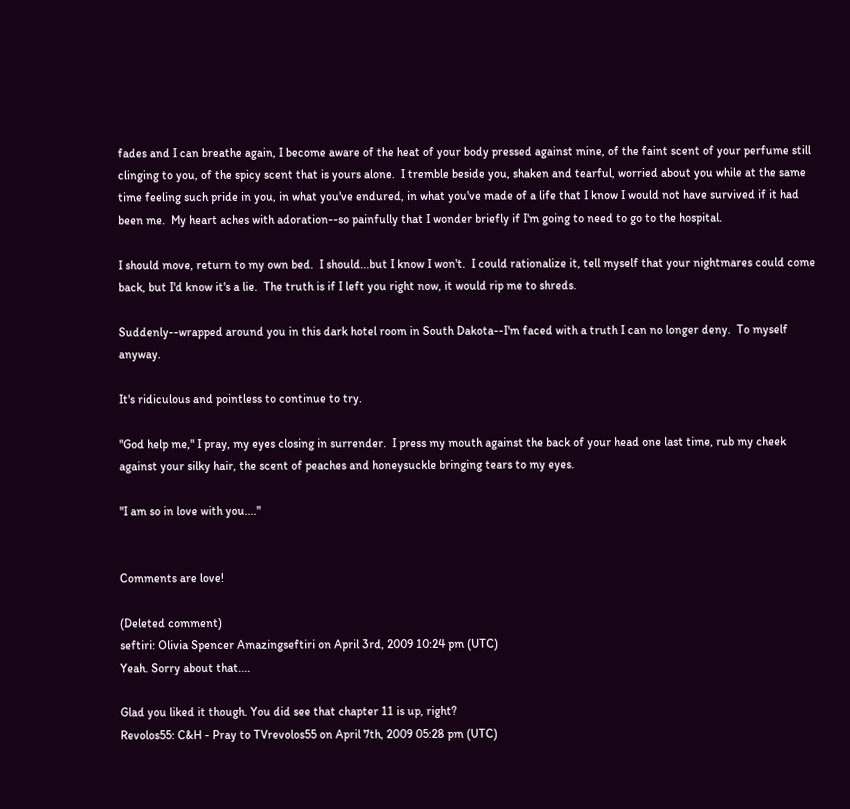fades and I can breathe again, I become aware of the heat of your body pressed against mine, of the faint scent of your perfume still clinging to you, of the spicy scent that is yours alone.  I tremble beside you, shaken and tearful, worried about you while at the same time feeling such pride in you, in what you've endured, in what you've made of a life that I know I would not have survived if it had been me.  My heart aches with adoration--so painfully that I wonder briefly if I'm going to need to go to the hospital.

I should move, return to my own bed.  I should...but I know I won't.  I could rationalize it, tell myself that your nightmares could come back, but I'd know it's a lie.  The truth is if I left you right now, it would rip me to shreds.

Suddenly--wrapped around you in this dark hotel room in South Dakota--I'm faced with a truth I can no longer deny.  To myself anyway.

It's ridiculous and pointless to continue to try.

"God help me," I pray, my eyes closing in surrender.  I press my mouth against the back of your head one last time, rub my cheek against your silky hair, the scent of peaches and honeysuckle bringing tears to my eyes.

"I am so in love with you...."


Comments are love!

(Deleted comment)
seftiri: Olivia Spencer Amazingseftiri on April 3rd, 2009 10:24 pm (UTC)
Yeah. Sorry about that....

Glad you liked it though. You did see that chapter 11 is up, right?
Revolos55: C&H - Pray to TVrevolos55 on April 7th, 2009 05:28 pm (UTC)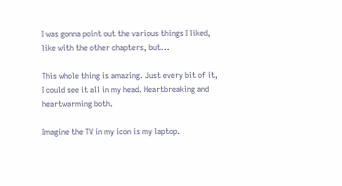I was gonna point out the various things I liked, like with the other chapters, but...

This whole thing is amazing. Just every bit of it, I could see it all in my head. Heartbreaking and heartwarming both.

Imagine the TV in my icon is my laptop.